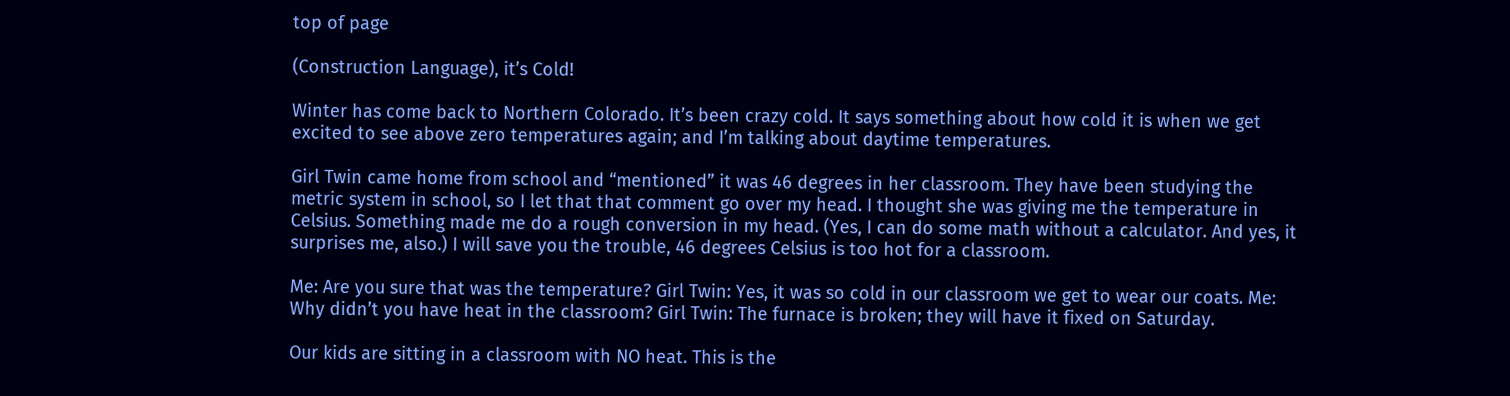top of page

(Construction Language), it’s Cold!

Winter has come back to Northern Colorado. It’s been crazy cold. It says something about how cold it is when we get excited to see above zero temperatures again; and I’m talking about daytime temperatures.

Girl Twin came home from school and “mentioned” it was 46 degrees in her classroom. They have been studying the metric system in school, so I let that that comment go over my head. I thought she was giving me the temperature in Celsius. Something made me do a rough conversion in my head. (Yes, I can do some math without a calculator. And yes, it surprises me, also.) I will save you the trouble, 46 degrees Celsius is too hot for a classroom.

Me: Are you sure that was the temperature? Girl Twin: Yes, it was so cold in our classroom we get to wear our coats. Me: Why didn’t you have heat in the classroom? Girl Twin: The furnace is broken; they will have it fixed on Saturday.

Our kids are sitting in a classroom with NO heat. This is the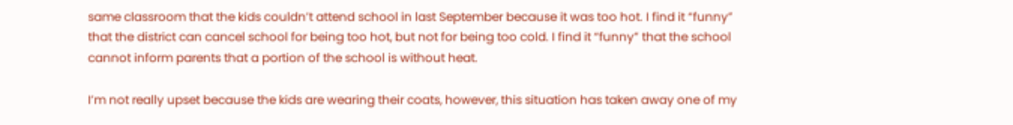same classroom that the kids couldn’t attend school in last September because it was too hot. I find it “funny” that the district can cancel school for being too hot, but not for being too cold. I find it “funny” that the school cannot inform parents that a portion of the school is without heat.

I’m not really upset because the kids are wearing their coats, however, this situation has taken away one of my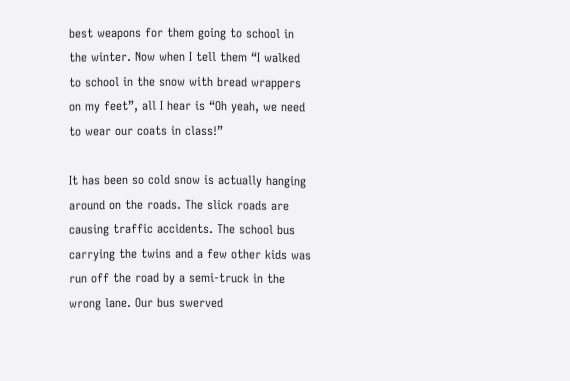best weapons for them going to school in the winter. Now when I tell them “I walked to school in the snow with bread wrappers on my feet”, all I hear is “Oh yeah, we need to wear our coats in class!”

It has been so cold snow is actually hanging around on the roads. The slick roads are causing traffic accidents. The school bus carrying the twins and a few other kids was run off the road by a semi-truck in the wrong lane. Our bus swerved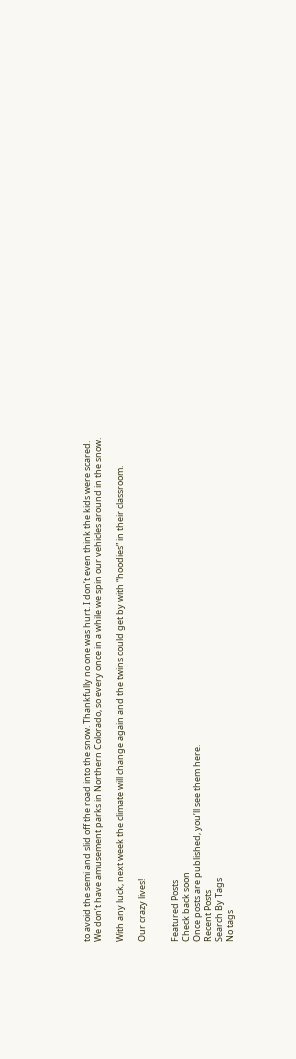to avoid the semi and slid off the road into the snow. Thankfully no one was hurt. I don’t even think the kids were scared. We don’t have amusement parks in Northern Colorado, so every once in a while we spin our vehicles around in the snow.

With any luck, next week the climate will change again and the twins could get by with “hoodies” in their classroom.

Our crazy lives!


Featured Posts
Check back soon
Once posts are published, you’ll see them here.
Recent Posts
Search By Tags
No tags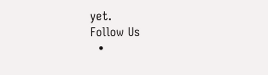yet.
Follow Us
  •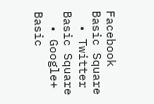Facebook Basic Square
  • Twitter Basic Square
  • Google+ Basic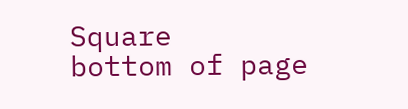Square
bottom of page